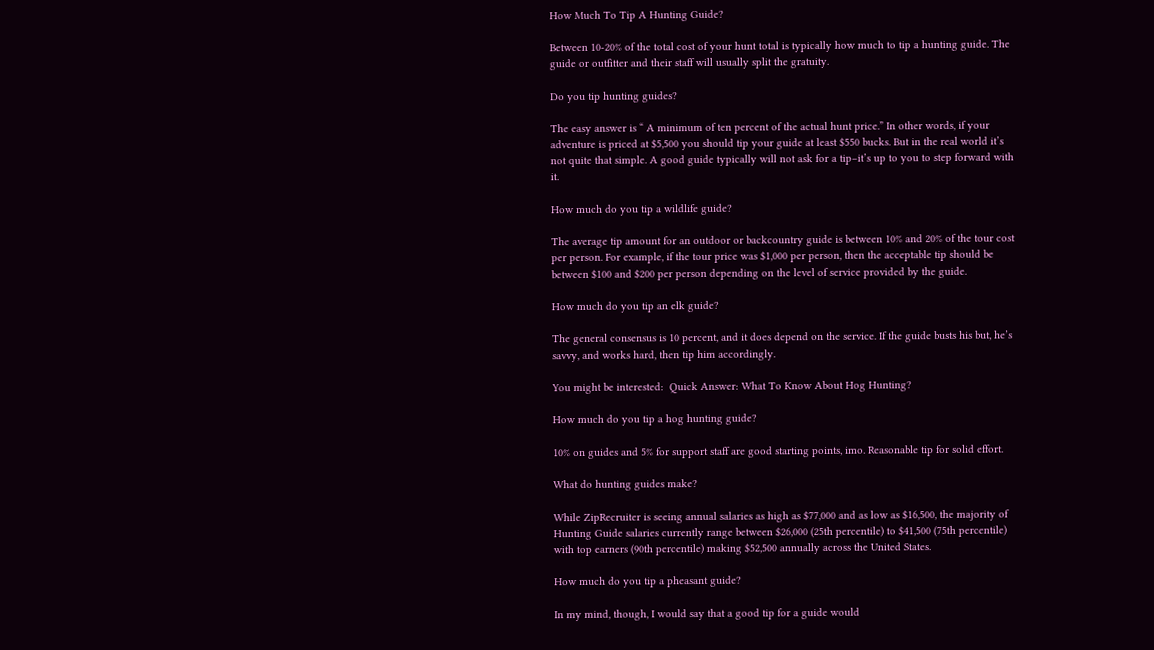How Much To Tip A Hunting Guide?

Between 10-20% of the total cost of your hunt total is typically how much to tip a hunting guide. The guide or outfitter and their staff will usually split the gratuity.

Do you tip hunting guides?

The easy answer is “ A minimum of ten percent of the actual hunt price.” In other words, if your adventure is priced at $5,500 you should tip your guide at least $550 bucks. But in the real world it’s not quite that simple. A good guide typically will not ask for a tip–it’s up to you to step forward with it.

How much do you tip a wildlife guide?

The average tip amount for an outdoor or backcountry guide is between 10% and 20% of the tour cost per person. For example, if the tour price was $1,000 per person, then the acceptable tip should be between $100 and $200 per person depending on the level of service provided by the guide.

How much do you tip an elk guide?

The general consensus is 10 percent, and it does depend on the service. If the guide busts his but, he’s savvy, and works hard, then tip him accordingly.

You might be interested:  Quick Answer: What To Know About Hog Hunting?

How much do you tip a hog hunting guide?

10% on guides and 5% for support staff are good starting points, imo. Reasonable tip for solid effort.

What do hunting guides make?

While ZipRecruiter is seeing annual salaries as high as $77,000 and as low as $16,500, the majority of Hunting Guide salaries currently range between $26,000 (25th percentile) to $41,500 (75th percentile) with top earners (90th percentile) making $52,500 annually across the United States.

How much do you tip a pheasant guide?

In my mind, though, I would say that a good tip for a guide would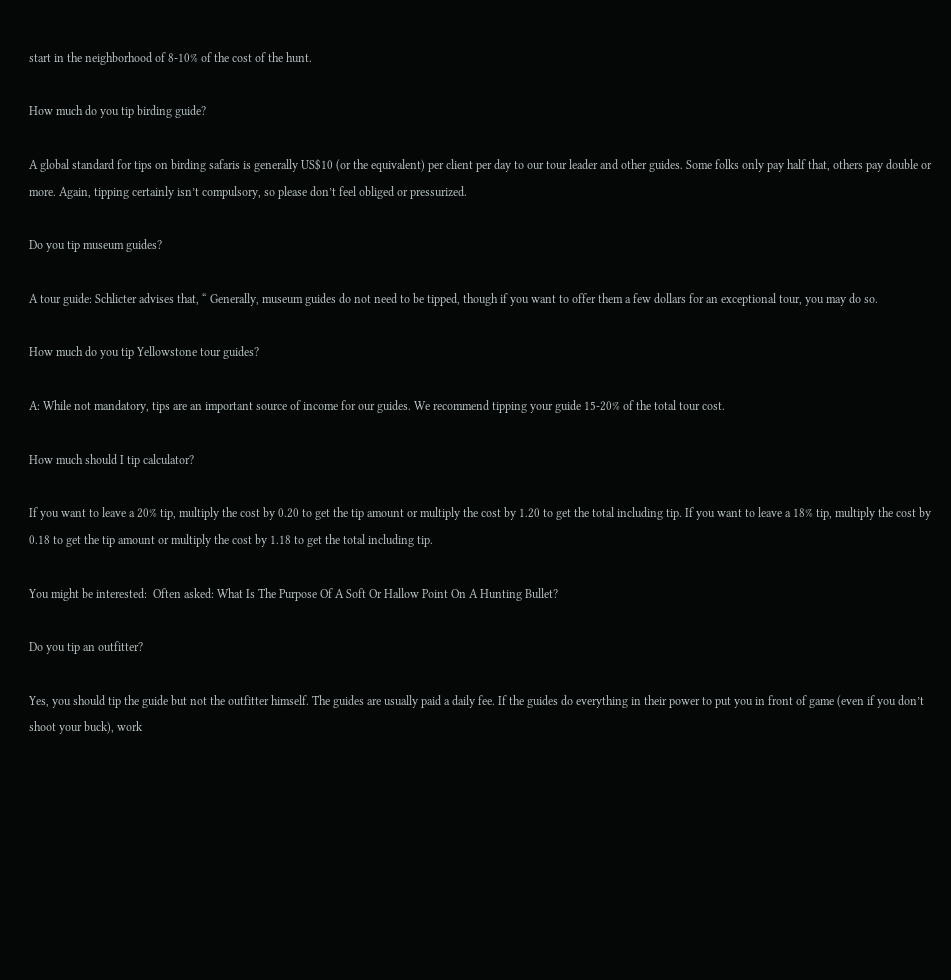start in the neighborhood of 8-10% of the cost of the hunt.

How much do you tip birding guide?

A global standard for tips on birding safaris is generally US$10 (or the equivalent) per client per day to our tour leader and other guides. Some folks only pay half that, others pay double or more. Again, tipping certainly isn’t compulsory, so please don’t feel obliged or pressurized.

Do you tip museum guides?

A tour guide: Schlicter advises that, “ Generally, museum guides do not need to be tipped, though if you want to offer them a few dollars for an exceptional tour, you may do so.

How much do you tip Yellowstone tour guides?

A: While not mandatory, tips are an important source of income for our guides. We recommend tipping your guide 15-20% of the total tour cost.

How much should I tip calculator?

If you want to leave a 20% tip, multiply the cost by 0.20 to get the tip amount or multiply the cost by 1.20 to get the total including tip. If you want to leave a 18% tip, multiply the cost by 0.18 to get the tip amount or multiply the cost by 1.18 to get the total including tip.

You might be interested:  Often asked: What Is The Purpose Of A Soft Or Hallow Point On A Hunting Bullet?

Do you tip an outfitter?

Yes, you should tip the guide but not the outfitter himself. The guides are usually paid a daily fee. If the guides do everything in their power to put you in front of game (even if you don’t shoot your buck), work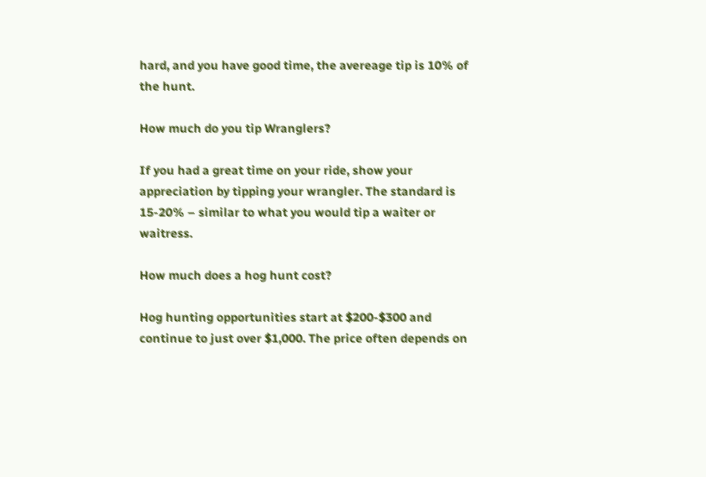hard, and you have good time, the avereage tip is 10% of the hunt.

How much do you tip Wranglers?

If you had a great time on your ride, show your appreciation by tipping your wrangler. The standard is 15-20% – similar to what you would tip a waiter or waitress.

How much does a hog hunt cost?

Hog hunting opportunities start at $200-$300 and continue to just over $1,000. The price often depends on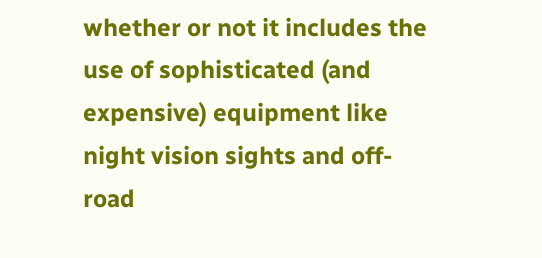whether or not it includes the use of sophisticated (and expensive) equipment like night vision sights and off-road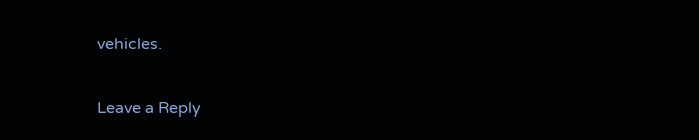vehicles.

Leave a Reply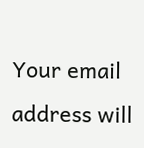Your email address will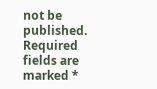not be published. Required fields are marked *